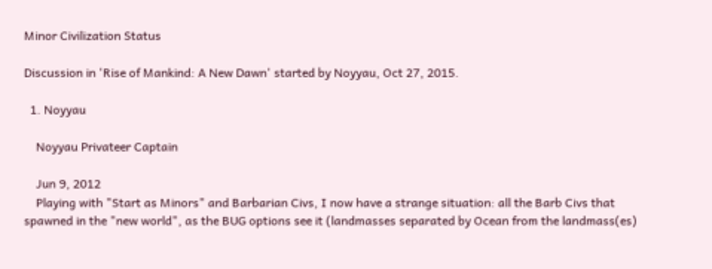Minor Civilization Status

Discussion in 'Rise of Mankind: A New Dawn' started by Noyyau, Oct 27, 2015.

  1. Noyyau

    Noyyau Privateer Captain

    Jun 9, 2012
    Playing with "Start as Minors" and Barbarian Civs, I now have a strange situation: all the Barb Civs that spawned in the "new world", as the BUG options see it (landmasses separated by Ocean from the landmass(es)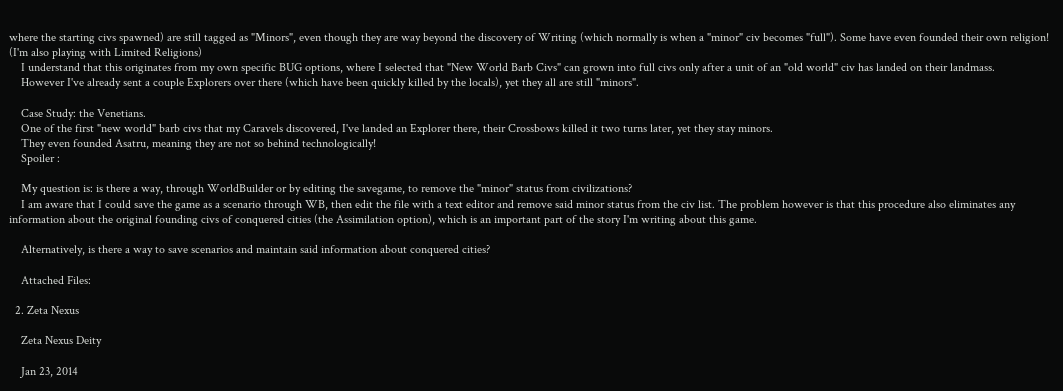where the starting civs spawned) are still tagged as "Minors", even though they are way beyond the discovery of Writing (which normally is when a "minor" civ becomes "full"). Some have even founded their own religion! (I'm also playing with Limited Religions)
    I understand that this originates from my own specific BUG options, where I selected that "New World Barb Civs" can grown into full civs only after a unit of an "old world" civ has landed on their landmass.
    However I've already sent a couple Explorers over there (which have been quickly killed by the locals), yet they all are still "minors".

    Case Study: the Venetians.
    One of the first "new world" barb civs that my Caravels discovered, I've landed an Explorer there, their Crossbows killed it two turns later, yet they stay minors.
    They even founded Asatru, meaning they are not so behind technologically!
    Spoiler :

    My question is: is there a way, through WorldBuilder or by editing the savegame, to remove the "minor" status from civilizations?
    I am aware that I could save the game as a scenario through WB, then edit the file with a text editor and remove said minor status from the civ list. The problem however is that this procedure also eliminates any information about the original founding civs of conquered cities (the Assimilation option), which is an important part of the story I'm writing about this game.

    Alternatively, is there a way to save scenarios and maintain said information about conquered cities?

    Attached Files:

  2. Zeta Nexus

    Zeta Nexus Deity

    Jan 23, 2014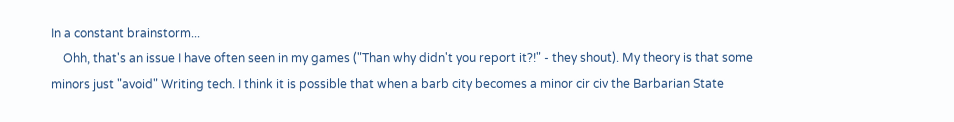In a constant brainstorm...
    Ohh, that's an issue I have often seen in my games ("Than why didn't you report it?!" - they shout). My theory is that some minors just "avoid" Writing tech. I think it is possible that when a barb city becomes a minor cir civ the Barbarian State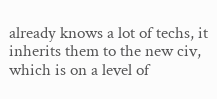already knows a lot of techs, it inherits them to the new civ, which is on a level of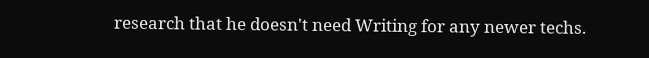research that he doesn't need Writing for any newer techs.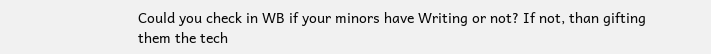Could you check in WB if your minors have Writing or not? If not, than gifting them the tech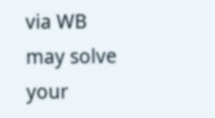via WB may solve your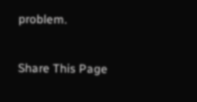problem.

Share This Page